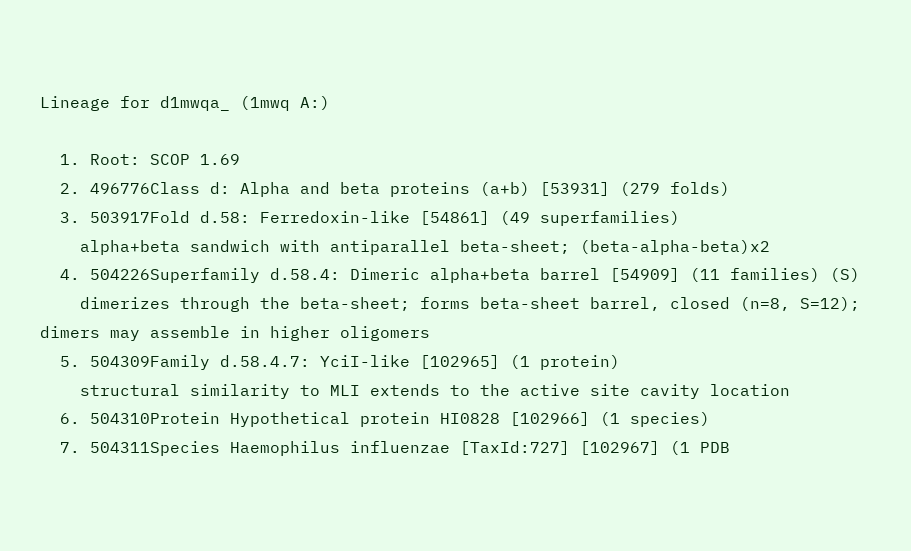Lineage for d1mwqa_ (1mwq A:)

  1. Root: SCOP 1.69
  2. 496776Class d: Alpha and beta proteins (a+b) [53931] (279 folds)
  3. 503917Fold d.58: Ferredoxin-like [54861] (49 superfamilies)
    alpha+beta sandwich with antiparallel beta-sheet; (beta-alpha-beta)x2
  4. 504226Superfamily d.58.4: Dimeric alpha+beta barrel [54909] (11 families) (S)
    dimerizes through the beta-sheet; forms beta-sheet barrel, closed (n=8, S=12); dimers may assemble in higher oligomers
  5. 504309Family d.58.4.7: YciI-like [102965] (1 protein)
    structural similarity to MLI extends to the active site cavity location
  6. 504310Protein Hypothetical protein HI0828 [102966] (1 species)
  7. 504311Species Haemophilus influenzae [TaxId:727] [102967] (1 PDB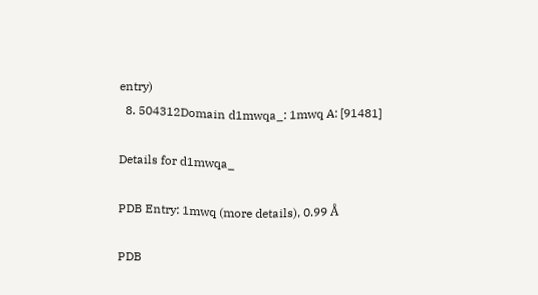entry)
  8. 504312Domain d1mwqa_: 1mwq A: [91481]

Details for d1mwqa_

PDB Entry: 1mwq (more details), 0.99 Å

PDB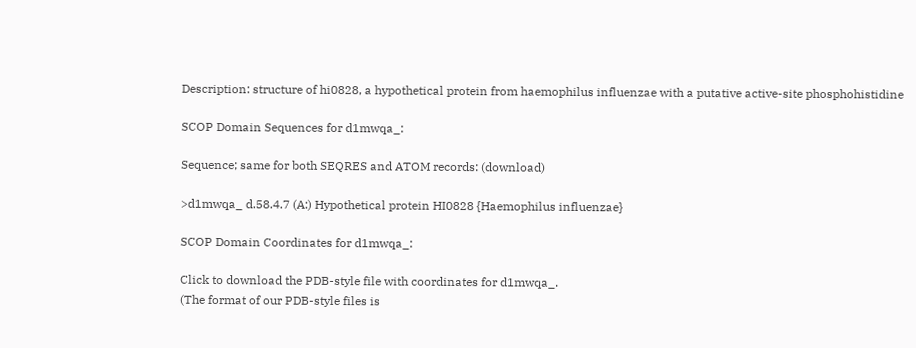Description: structure of hi0828, a hypothetical protein from haemophilus influenzae with a putative active-site phosphohistidine

SCOP Domain Sequences for d1mwqa_:

Sequence; same for both SEQRES and ATOM records: (download)

>d1mwqa_ d.58.4.7 (A:) Hypothetical protein HI0828 {Haemophilus influenzae}

SCOP Domain Coordinates for d1mwqa_:

Click to download the PDB-style file with coordinates for d1mwqa_.
(The format of our PDB-style files is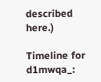described here.)

Timeline for d1mwqa_: